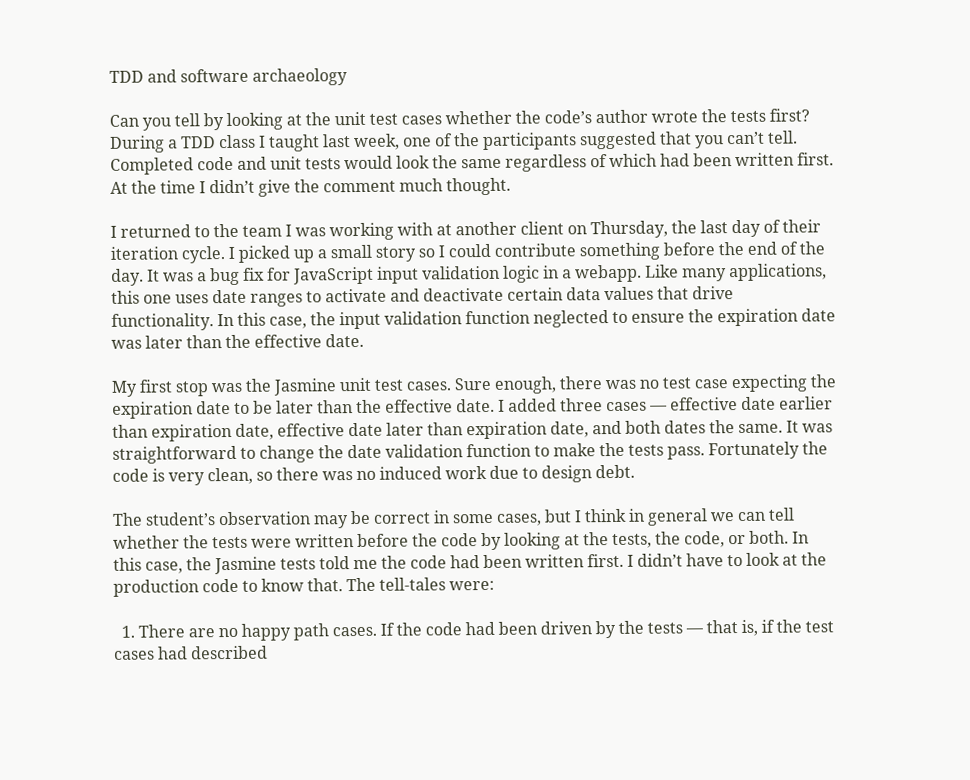TDD and software archaeology

Can you tell by looking at the unit test cases whether the code’s author wrote the tests first? During a TDD class I taught last week, one of the participants suggested that you can’t tell. Completed code and unit tests would look the same regardless of which had been written first. At the time I didn’t give the comment much thought.

I returned to the team I was working with at another client on Thursday, the last day of their iteration cycle. I picked up a small story so I could contribute something before the end of the day. It was a bug fix for JavaScript input validation logic in a webapp. Like many applications, this one uses date ranges to activate and deactivate certain data values that drive functionality. In this case, the input validation function neglected to ensure the expiration date was later than the effective date.

My first stop was the Jasmine unit test cases. Sure enough, there was no test case expecting the expiration date to be later than the effective date. I added three cases — effective date earlier than expiration date, effective date later than expiration date, and both dates the same. It was straightforward to change the date validation function to make the tests pass. Fortunately the code is very clean, so there was no induced work due to design debt.

The student’s observation may be correct in some cases, but I think in general we can tell whether the tests were written before the code by looking at the tests, the code, or both. In this case, the Jasmine tests told me the code had been written first. I didn’t have to look at the production code to know that. The tell-tales were:

  1. There are no happy path cases. If the code had been driven by the tests — that is, if the test cases had described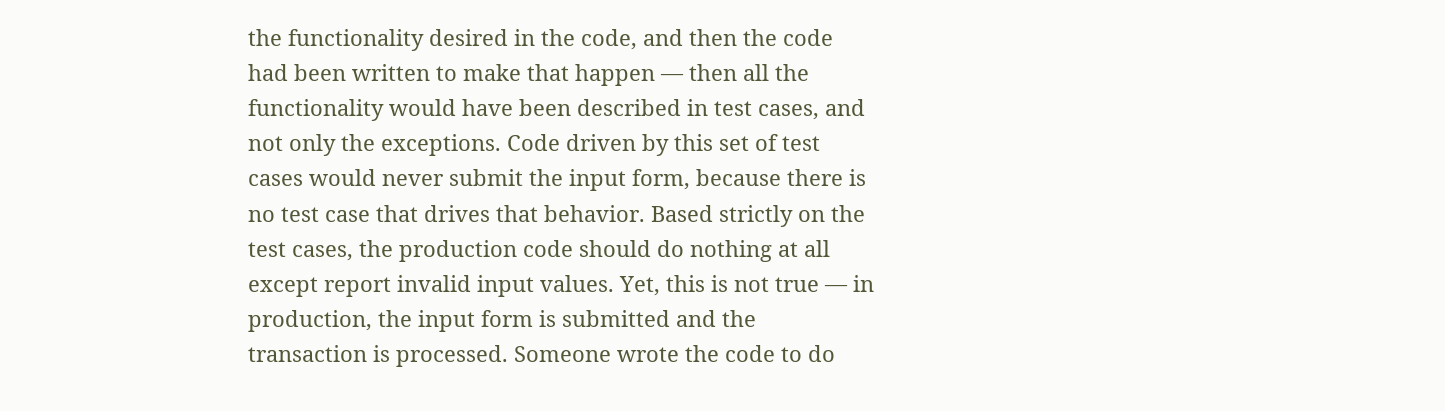the functionality desired in the code, and then the code had been written to make that happen — then all the functionality would have been described in test cases, and not only the exceptions. Code driven by this set of test cases would never submit the input form, because there is no test case that drives that behavior. Based strictly on the test cases, the production code should do nothing at all except report invalid input values. Yet, this is not true — in production, the input form is submitted and the transaction is processed. Someone wrote the code to do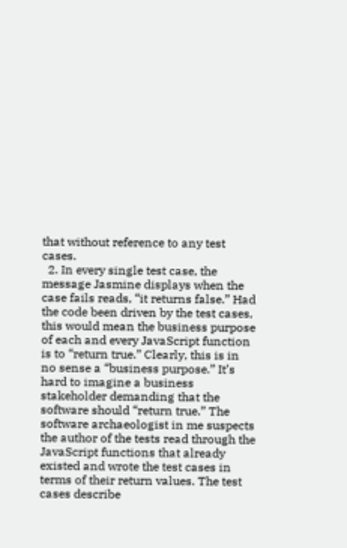that without reference to any test cases.
  2. In every single test case, the message Jasmine displays when the case fails reads, “it returns false.” Had the code been driven by the test cases, this would mean the business purpose of each and every JavaScript function is to “return true.” Clearly, this is in no sense a “business purpose.” It’s hard to imagine a business stakeholder demanding that the software should “return true.” The software archaeologist in me suspects the author of the tests read through the JavaScript functions that already existed and wrote the test cases in terms of their return values. The test cases describe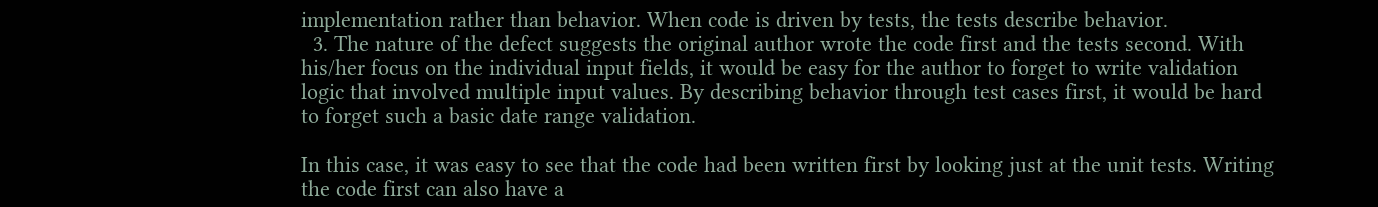implementation rather than behavior. When code is driven by tests, the tests describe behavior.
  3. The nature of the defect suggests the original author wrote the code first and the tests second. With his/her focus on the individual input fields, it would be easy for the author to forget to write validation logic that involved multiple input values. By describing behavior through test cases first, it would be hard to forget such a basic date range validation.

In this case, it was easy to see that the code had been written first by looking just at the unit tests. Writing the code first can also have a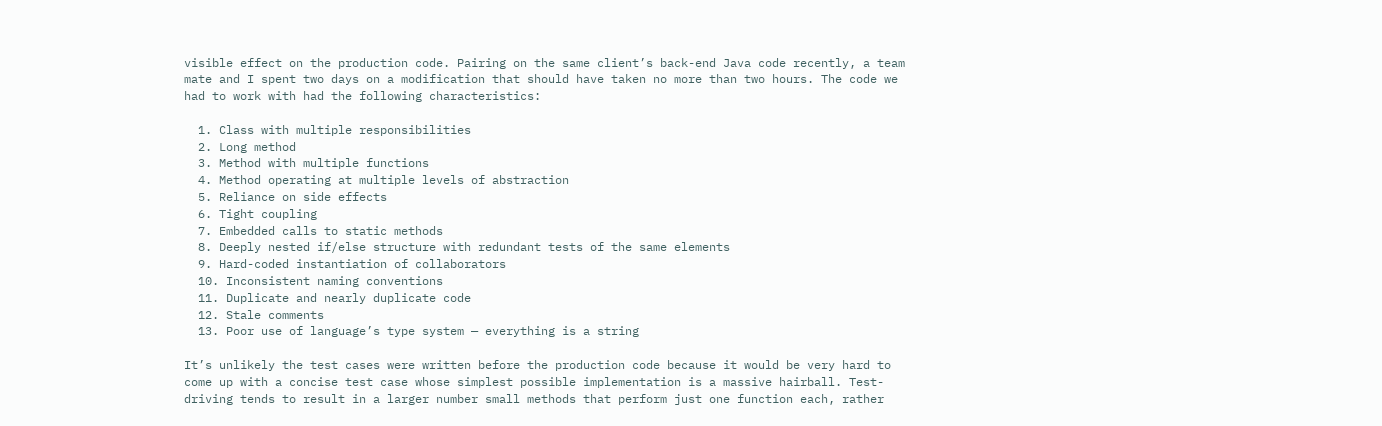visible effect on the production code. Pairing on the same client’s back-end Java code recently, a team mate and I spent two days on a modification that should have taken no more than two hours. The code we had to work with had the following characteristics:

  1. Class with multiple responsibilities
  2. Long method
  3. Method with multiple functions
  4. Method operating at multiple levels of abstraction
  5. Reliance on side effects
  6. Tight coupling
  7. Embedded calls to static methods
  8. Deeply nested if/else structure with redundant tests of the same elements
  9. Hard-coded instantiation of collaborators
  10. Inconsistent naming conventions
  11. Duplicate and nearly duplicate code
  12. Stale comments
  13. Poor use of language’s type system — everything is a string

It’s unlikely the test cases were written before the production code because it would be very hard to come up with a concise test case whose simplest possible implementation is a massive hairball. Test-driving tends to result in a larger number small methods that perform just one function each, rather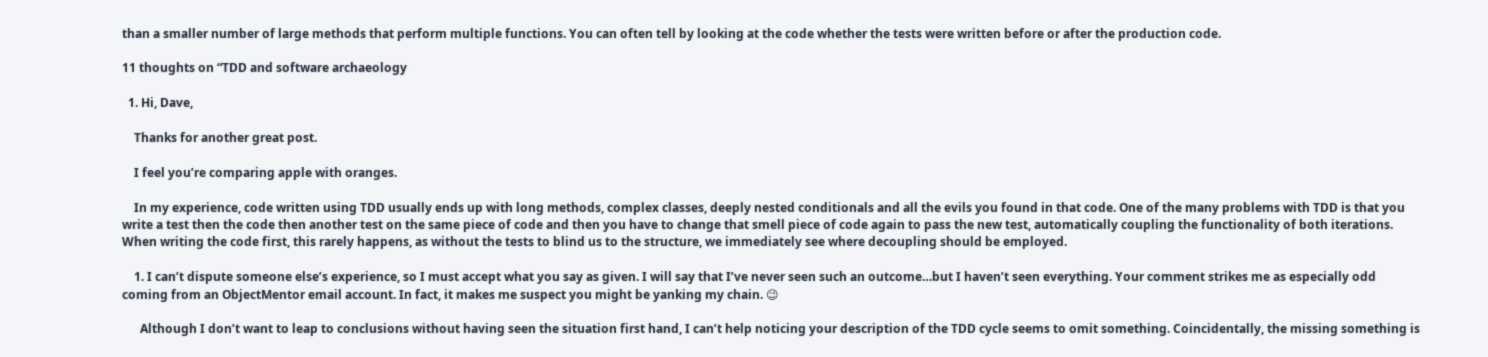than a smaller number of large methods that perform multiple functions. You can often tell by looking at the code whether the tests were written before or after the production code.

11 thoughts on “TDD and software archaeology

  1. Hi, Dave,

    Thanks for another great post.

    I feel you’re comparing apple with oranges.

    In my experience, code written using TDD usually ends up with long methods, complex classes, deeply nested conditionals and all the evils you found in that code. One of the many problems with TDD is that you write a test then the code then another test on the same piece of code and then you have to change that smell piece of code again to pass the new test, automatically coupling the functionality of both iterations. When writing the code first, this rarely happens, as without the tests to blind us to the structure, we immediately see where decoupling should be employed.

    1. I can’t dispute someone else’s experience, so I must accept what you say as given. I will say that I’ve never seen such an outcome…but I haven’t seen everything. Your comment strikes me as especially odd coming from an ObjectMentor email account. In fact, it makes me suspect you might be yanking my chain. 😉

      Although I don’t want to leap to conclusions without having seen the situation first hand, I can’t help noticing your description of the TDD cycle seems to omit something. Coincidentally, the missing something is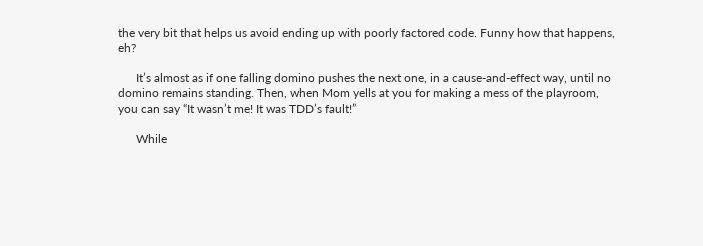the very bit that helps us avoid ending up with poorly factored code. Funny how that happens, eh?

      It’s almost as if one falling domino pushes the next one, in a cause-and-effect way, until no domino remains standing. Then, when Mom yells at you for making a mess of the playroom, you can say “It wasn’t me! It was TDD’s fault!”

      While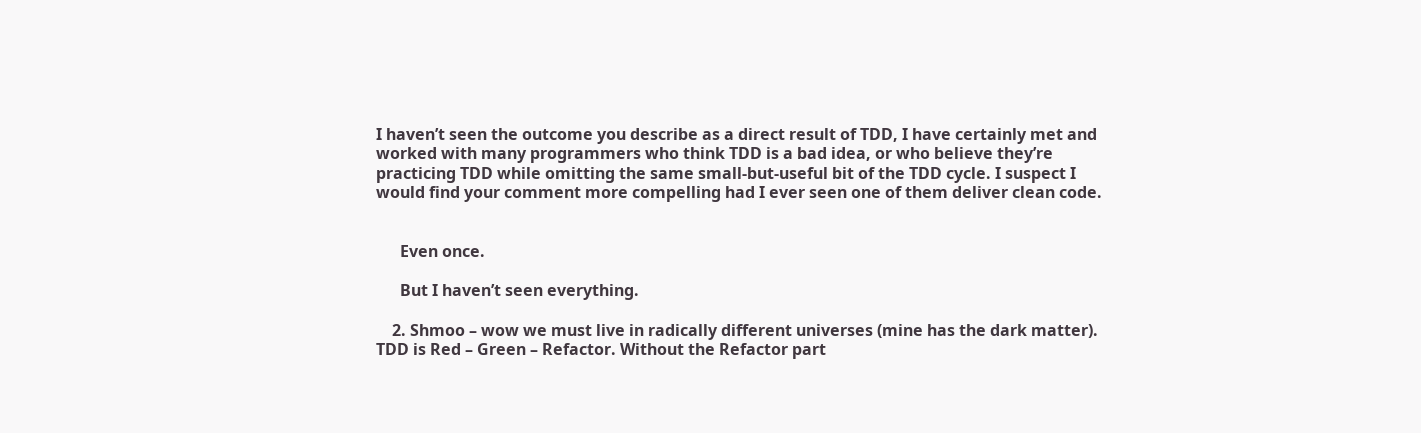I haven’t seen the outcome you describe as a direct result of TDD, I have certainly met and worked with many programmers who think TDD is a bad idea, or who believe they’re practicing TDD while omitting the same small-but-useful bit of the TDD cycle. I suspect I would find your comment more compelling had I ever seen one of them deliver clean code.


      Even once.

      But I haven’t seen everything.

    2. Shmoo – wow we must live in radically different universes (mine has the dark matter). TDD is Red – Green – Refactor. Without the Refactor part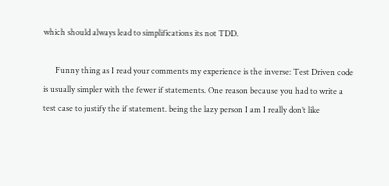which should always lead to simplifications its not TDD.

      Funny thing as I read your comments my experience is the inverse: Test Driven code is usually simpler with the fewer if statements. One reason because you had to write a test case to justify the if statement. being the lazy person I am I really don’t like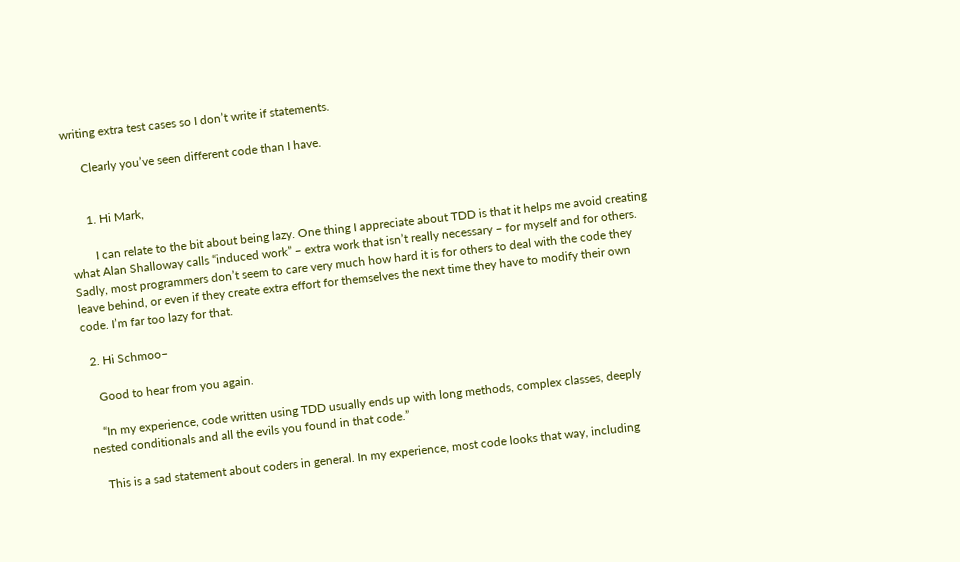writing extra test cases so I don’t write if statements.

      Clearly you’ve seen different code than I have.


      1. Hi Mark,

        I can relate to the bit about being lazy. One thing I appreciate about TDD is that it helps me avoid creating what Alan Shalloway calls “induced work” – extra work that isn’t really necessary – for myself and for others. Sadly, most programmers don’t seem to care very much how hard it is for others to deal with the code they leave behind, or even if they create extra effort for themselves the next time they have to modify their own code. I’m far too lazy for that.

  2. Hi Schmoo–

    Good to hear from you again.

    “In my experience, code written using TDD usually ends up with long methods, complex classes, deeply nested conditionals and all the evils you found in that code.”

    This is a sad statement about coders in general. In my experience, most code looks that way, including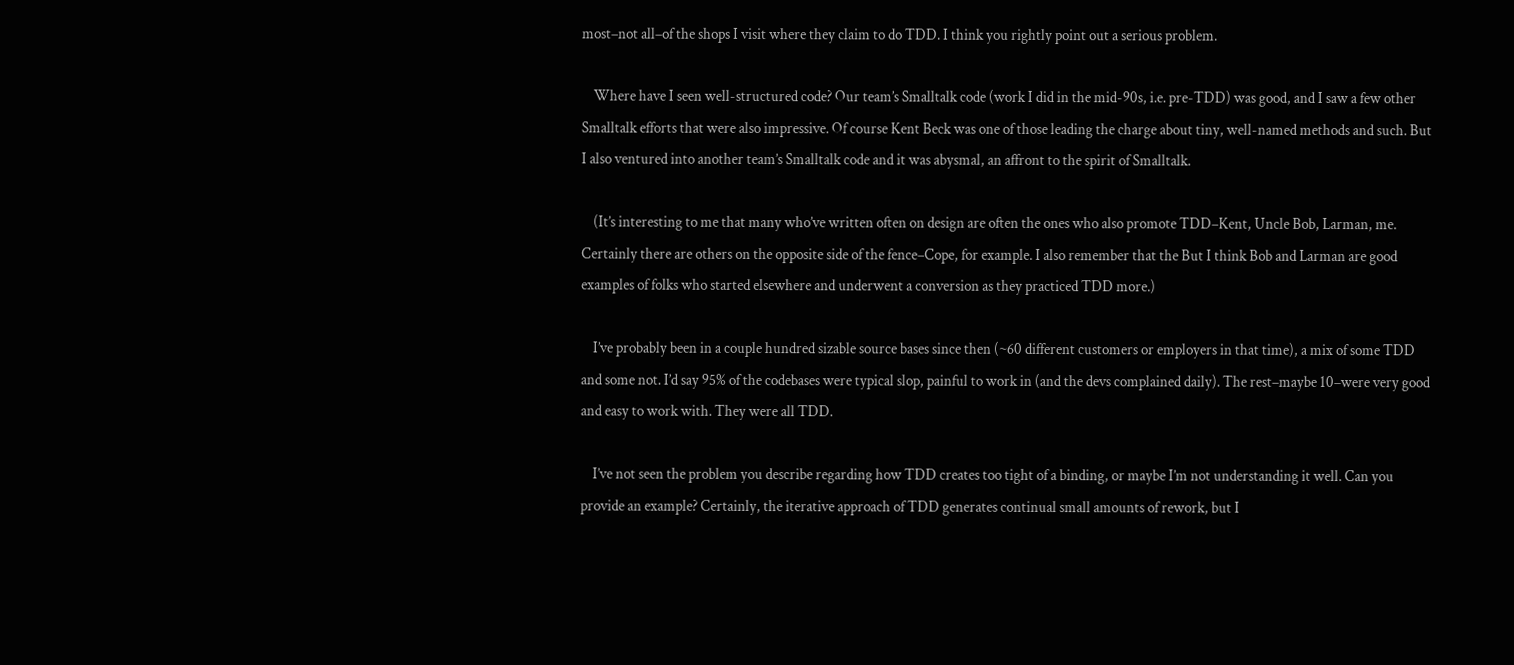most–not all–of the shops I visit where they claim to do TDD. I think you rightly point out a serious problem.

    Where have I seen well-structured code? Our team’s Smalltalk code (work I did in the mid-90s, i.e. pre-TDD) was good, and I saw a few other Smalltalk efforts that were also impressive. Of course Kent Beck was one of those leading the charge about tiny, well-named methods and such. But I also ventured into another team’s Smalltalk code and it was abysmal, an affront to the spirit of Smalltalk.

    (It’s interesting to me that many who’ve written often on design are often the ones who also promote TDD–Kent, Uncle Bob, Larman, me. Certainly there are others on the opposite side of the fence–Cope, for example. I also remember that the But I think Bob and Larman are good examples of folks who started elsewhere and underwent a conversion as they practiced TDD more.)

    I’ve probably been in a couple hundred sizable source bases since then (~60 different customers or employers in that time), a mix of some TDD and some not. I’d say 95% of the codebases were typical slop, painful to work in (and the devs complained daily). The rest–maybe 10–were very good and easy to work with. They were all TDD.

    I’ve not seen the problem you describe regarding how TDD creates too tight of a binding, or maybe I’m not understanding it well. Can you provide an example? Certainly, the iterative approach of TDD generates continual small amounts of rework, but I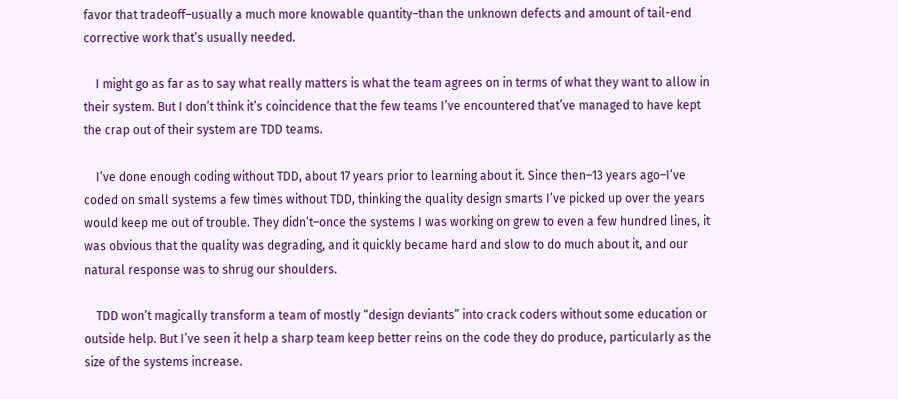favor that tradeoff–usually a much more knowable quantity–than the unknown defects and amount of tail-end corrective work that’s usually needed.

    I might go as far as to say what really matters is what the team agrees on in terms of what they want to allow in their system. But I don’t think it’s coincidence that the few teams I’ve encountered that’ve managed to have kept the crap out of their system are TDD teams.

    I’ve done enough coding without TDD, about 17 years prior to learning about it. Since then–13 years ago–I’ve coded on small systems a few times without TDD, thinking the quality design smarts I’ve picked up over the years would keep me out of trouble. They didn’t–once the systems I was working on grew to even a few hundred lines, it was obvious that the quality was degrading, and it quickly became hard and slow to do much about it, and our natural response was to shrug our shoulders.

    TDD won’t magically transform a team of mostly “design deviants” into crack coders without some education or outside help. But I’ve seen it help a sharp team keep better reins on the code they do produce, particularly as the size of the systems increase.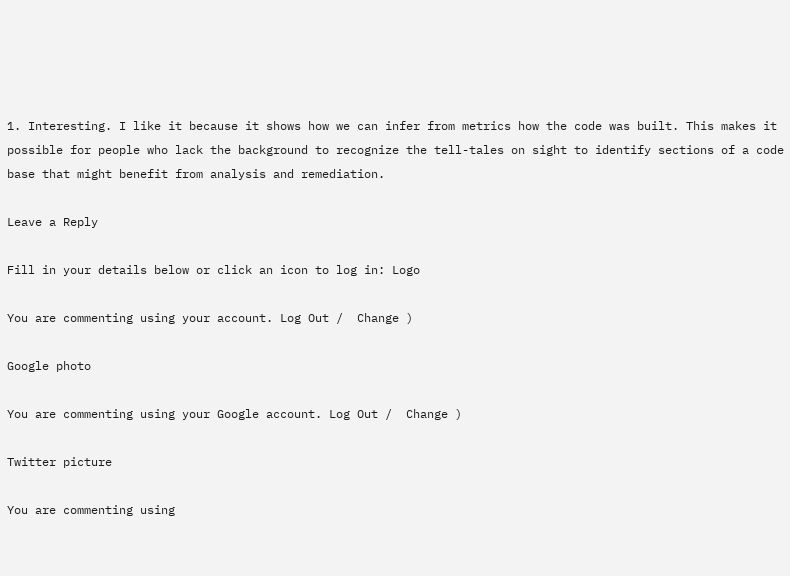1. Interesting. I like it because it shows how we can infer from metrics how the code was built. This makes it possible for people who lack the background to recognize the tell-tales on sight to identify sections of a code base that might benefit from analysis and remediation.

Leave a Reply

Fill in your details below or click an icon to log in: Logo

You are commenting using your account. Log Out /  Change )

Google photo

You are commenting using your Google account. Log Out /  Change )

Twitter picture

You are commenting using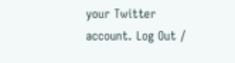your Twitter account. Log Out /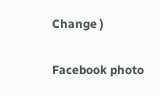Change )

Facebook photo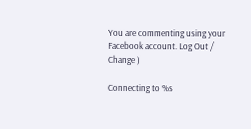You are commenting using your Facebook account. Log Out /  Change )

Connecting to %s